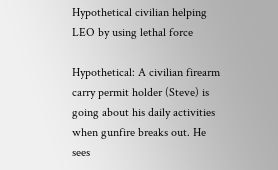Hypothetical civilian helping LEO by using lethal force

Hypothetical: A civilian firearm carry permit holder (Steve) is going about his daily activities when gunfire breaks out. He sees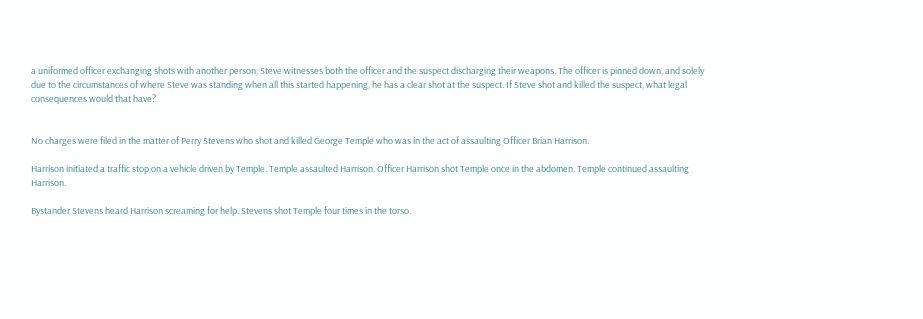a uniformed officer exchanging shots with another person, Steve witnesses both the officer and the suspect discharging their weapons. The officer is pinned down, and solely due to the circumstances of where Steve was standing when all this started happening, he has a clear shot at the suspect. If Steve shot and killed the suspect, what legal consequences would that have?


No charges were filed in the matter of Perry Stevens who shot and killed George Temple who was in the act of assaulting Officer Brian Harrison.

Harrison initiated a traffic stop on a vehicle driven by Temple. Temple assaulted Harrison. Officer Harrison shot Temple once in the abdomen. Temple continued assaulting Harrison.

Bystander Stevens heard Harrison screaming for help. Stevens shot Temple four times in the torso.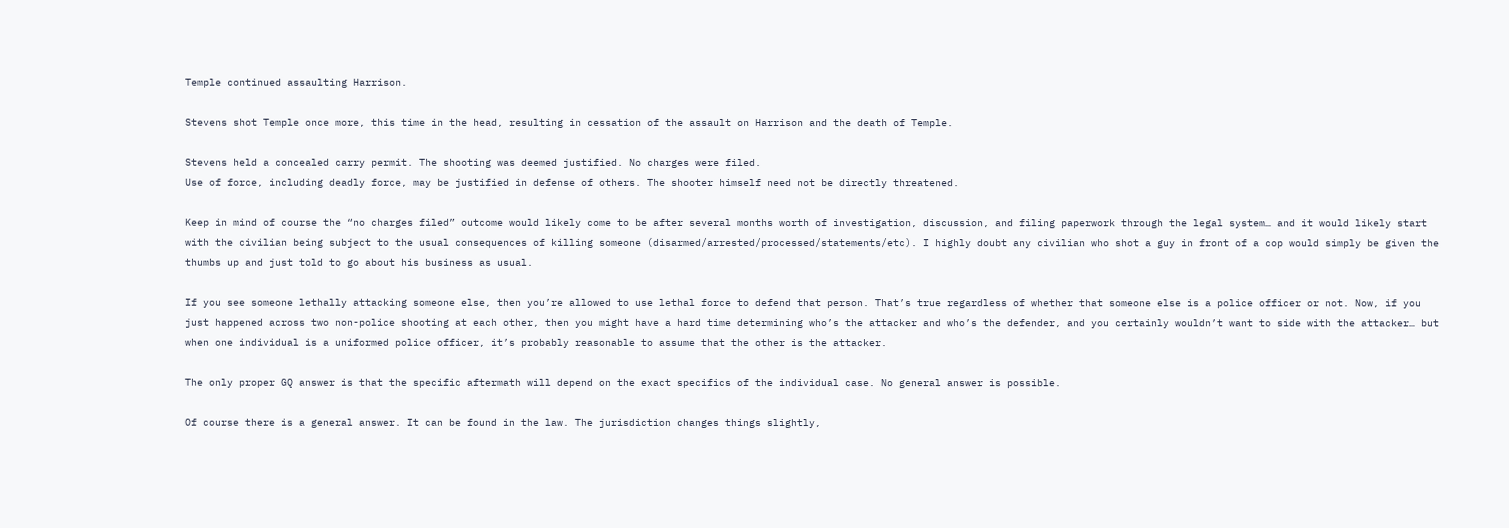Temple continued assaulting Harrison.

Stevens shot Temple once more, this time in the head, resulting in cessation of the assault on Harrison and the death of Temple.

Stevens held a concealed carry permit. The shooting was deemed justified. No charges were filed.
Use of force, including deadly force, may be justified in defense of others. The shooter himself need not be directly threatened.

Keep in mind of course the “no charges filed” outcome would likely come to be after several months worth of investigation, discussion, and filing paperwork through the legal system… and it would likely start with the civilian being subject to the usual consequences of killing someone (disarmed/arrested/processed/statements/etc). I highly doubt any civilian who shot a guy in front of a cop would simply be given the thumbs up and just told to go about his business as usual.

If you see someone lethally attacking someone else, then you’re allowed to use lethal force to defend that person. That’s true regardless of whether that someone else is a police officer or not. Now, if you just happened across two non-police shooting at each other, then you might have a hard time determining who’s the attacker and who’s the defender, and you certainly wouldn’t want to side with the attacker… but when one individual is a uniformed police officer, it’s probably reasonable to assume that the other is the attacker.

The only proper GQ answer is that the specific aftermath will depend on the exact specifics of the individual case. No general answer is possible.

Of course there is a general answer. It can be found in the law. The jurisdiction changes things slightly,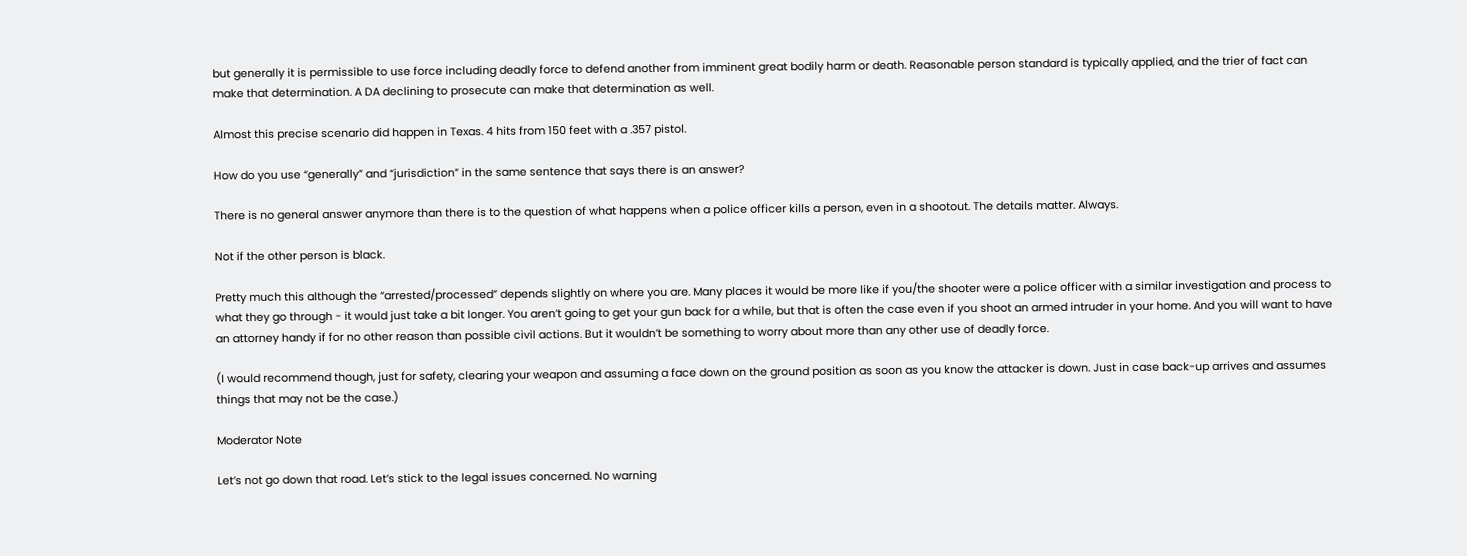but generally it is permissible to use force including deadly force to defend another from imminent great bodily harm or death. Reasonable person standard is typically applied, and the trier of fact can make that determination. A DA declining to prosecute can make that determination as well.

Almost this precise scenario did happen in Texas. 4 hits from 150 feet with a .357 pistol.

How do you use “generally” and “jurisdiction” in the same sentence that says there is an answer?

There is no general answer anymore than there is to the question of what happens when a police officer kills a person, even in a shootout. The details matter. Always.

Not if the other person is black.

Pretty much this although the “arrested/processed” depends slightly on where you are. Many places it would be more like if you/the shooter were a police officer with a similar investigation and process to what they go through - it would just take a bit longer. You aren’t going to get your gun back for a while, but that is often the case even if you shoot an armed intruder in your home. And you will want to have an attorney handy if for no other reason than possible civil actions. But it wouldn’t be something to worry about more than any other use of deadly force.

(I would recommend though, just for safety, clearing your weapon and assuming a face down on the ground position as soon as you know the attacker is down. Just in case back-up arrives and assumes things that may not be the case.)

Moderator Note

Let’s not go down that road. Let’s stick to the legal issues concerned. No warning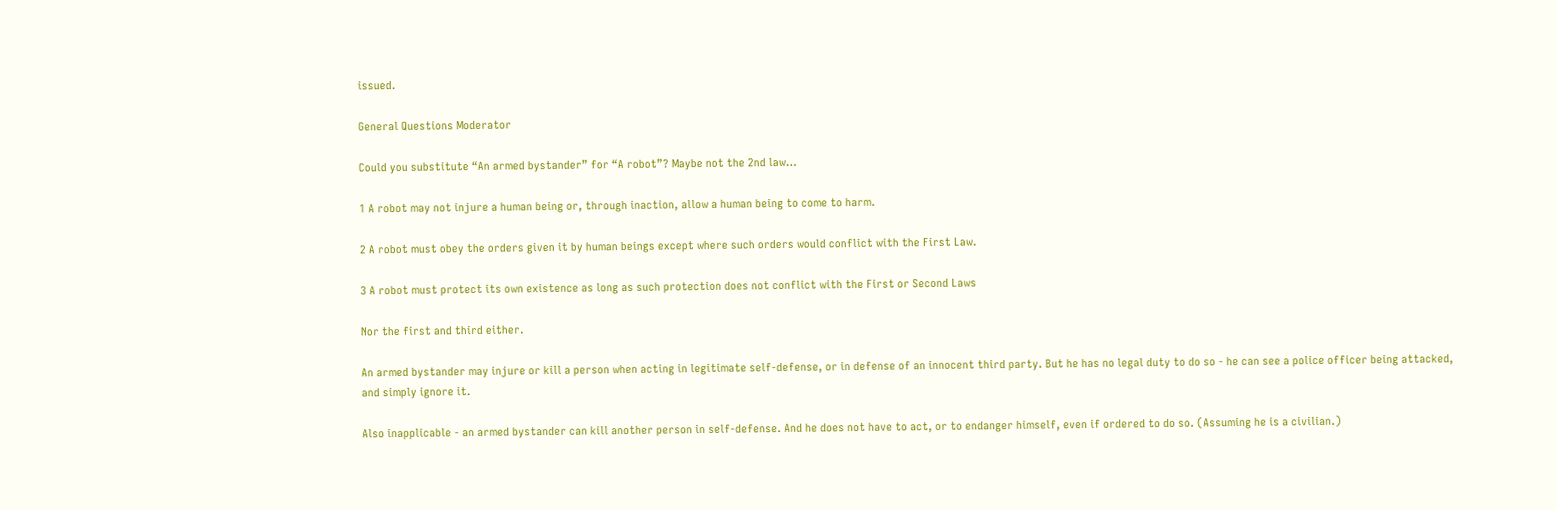issued.

General Questions Moderator

Could you substitute “An armed bystander” for “A robot”? Maybe not the 2nd law…

1 A robot may not injure a human being or, through inaction, allow a human being to come to harm.

2 A robot must obey the orders given it by human beings except where such orders would conflict with the First Law.

3 A robot must protect its own existence as long as such protection does not conflict with the First or Second Laws

Nor the first and third either.

An armed bystander may injure or kill a person when acting in legitimate self-defense, or in defense of an innocent third party. But he has no legal duty to do so - he can see a police officer being attacked, and simply ignore it.

Also inapplicable - an armed bystander can kill another person in self-defense. And he does not have to act, or to endanger himself, even if ordered to do so. (Assuming he is a civilian.)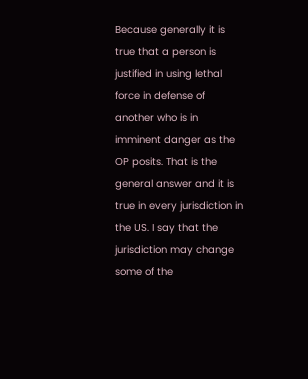Because generally it is true that a person is justified in using lethal force in defense of another who is in imminent danger as the OP posits. That is the general answer and it is true in every jurisdiction in the US. I say that the jurisdiction may change some of the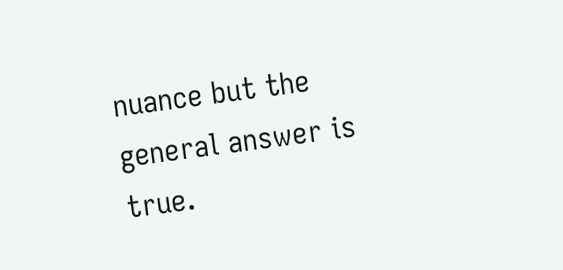nuance but the general answer is true.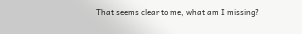That seems clear to me, what am I missing?